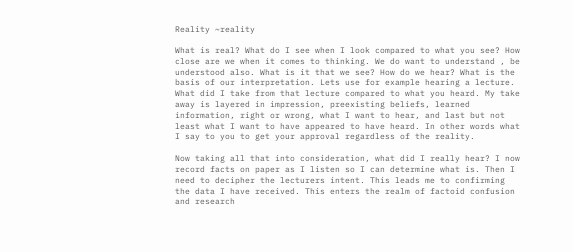Reality ~reality

What is real? What do I see when I look compared to what you see? How close are we when it comes to thinking. We do want to understand , be understood also. What is it that we see? How do we hear? What is the basis of our interpretation. Lets use for example hearing a lecture. What did I take from that lecture compared to what you heard. My take away is layered in impression, preexisting beliefs, learned information, right or wrong, what I want to hear, and last but not least what I want to have appeared to have heard. In other words what I say to you to get your approval regardless of the reality.

Now taking all that into consideration, what did I really hear? I now record facts on paper as I listen so I can determine what is. Then I need to decipher the lecturers intent. This leads me to confirming the data I have received. This enters the realm of factoid confusion and research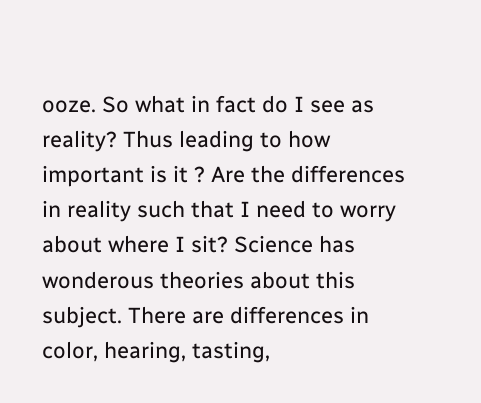ooze. So what in fact do I see as reality? Thus leading to how important is it ? Are the differences in reality such that I need to worry about where I sit? Science has wonderous theories about this subject. There are differences in color, hearing, tasting,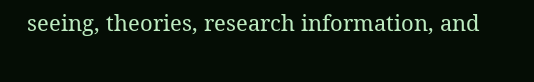seeing, theories, research information, and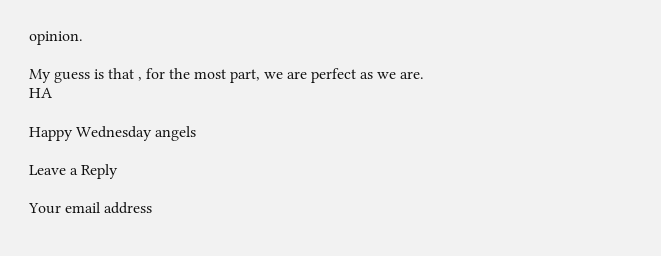opinion.

My guess is that , for the most part, we are perfect as we are. HA

Happy Wednesday angels

Leave a Reply

Your email address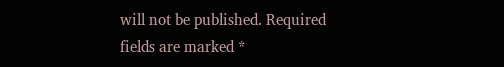will not be published. Required fields are marked *